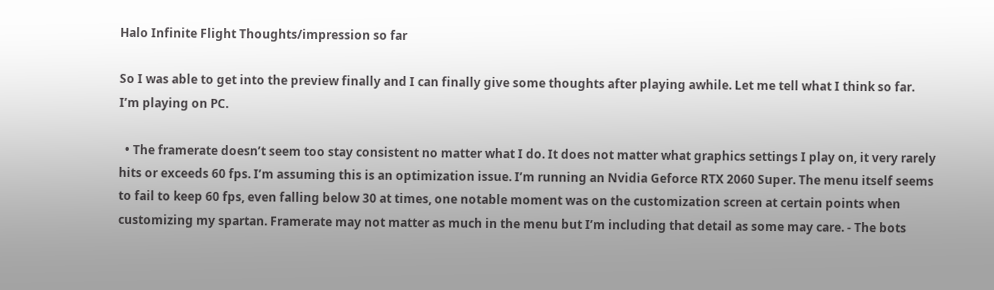Halo Infinite Flight Thoughts/impression so far

So I was able to get into the preview finally and I can finally give some thoughts after playing awhile. Let me tell what I think so far. I’m playing on PC.

  • The framerate doesn’t seem too stay consistent no matter what I do. It does not matter what graphics settings I play on, it very rarely hits or exceeds 60 fps. I’m assuming this is an optimization issue. I’m running an Nvidia Geforce RTX 2060 Super. The menu itself seems to fail to keep 60 fps, even falling below 30 at times, one notable moment was on the customization screen at certain points when customizing my spartan. Framerate may not matter as much in the menu but I’m including that detail as some may care. - The bots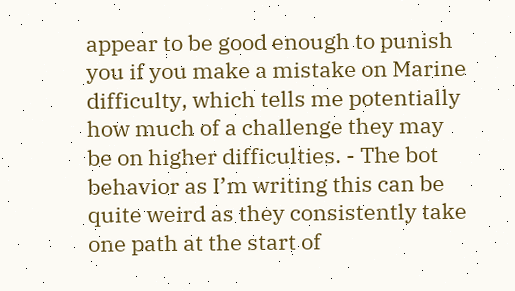appear to be good enough to punish you if you make a mistake on Marine difficulty, which tells me potentially how much of a challenge they may be on higher difficulties. - The bot behavior as I’m writing this can be quite weird as they consistently take one path at the start of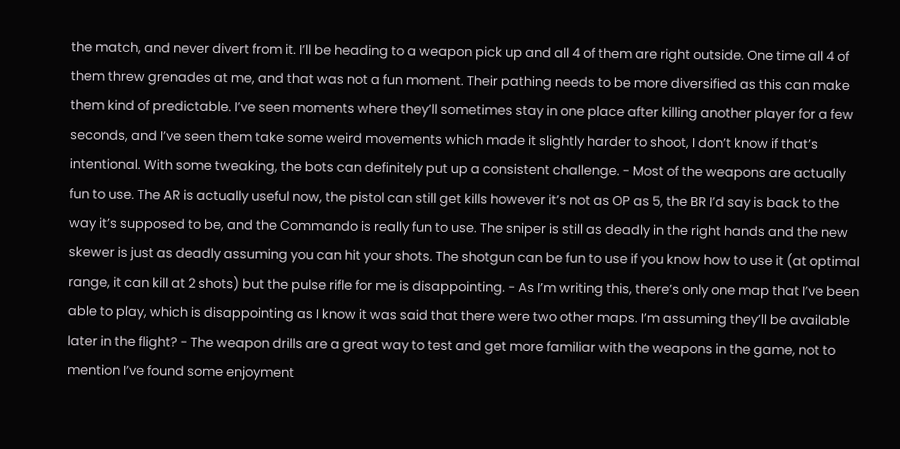the match, and never divert from it. I’ll be heading to a weapon pick up and all 4 of them are right outside. One time all 4 of them threw grenades at me, and that was not a fun moment. Their pathing needs to be more diversified as this can make them kind of predictable. I’ve seen moments where they’ll sometimes stay in one place after killing another player for a few seconds, and I’ve seen them take some weird movements which made it slightly harder to shoot, I don’t know if that’s intentional. With some tweaking, the bots can definitely put up a consistent challenge. - Most of the weapons are actually fun to use. The AR is actually useful now, the pistol can still get kills however it’s not as OP as 5, the BR I’d say is back to the way it’s supposed to be, and the Commando is really fun to use. The sniper is still as deadly in the right hands and the new skewer is just as deadly assuming you can hit your shots. The shotgun can be fun to use if you know how to use it (at optimal range, it can kill at 2 shots) but the pulse rifle for me is disappointing. - As I’m writing this, there’s only one map that I’ve been able to play, which is disappointing as I know it was said that there were two other maps. I’m assuming they’ll be available later in the flight? - The weapon drills are a great way to test and get more familiar with the weapons in the game, not to mention I’ve found some enjoyment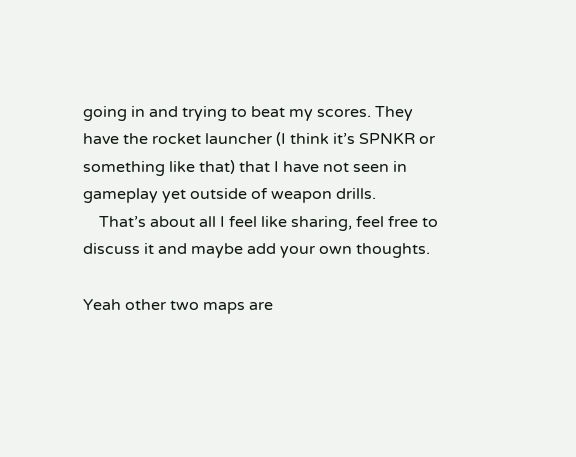going in and trying to beat my scores. They have the rocket launcher (I think it’s SPNKR or something like that) that I have not seen in gameplay yet outside of weapon drills.
    That’s about all I feel like sharing, feel free to discuss it and maybe add your own thoughts.

Yeah other two maps are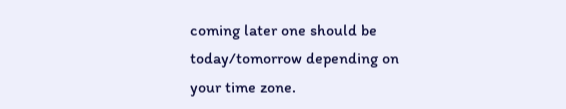coming later one should be today/tomorrow depending on your time zone.